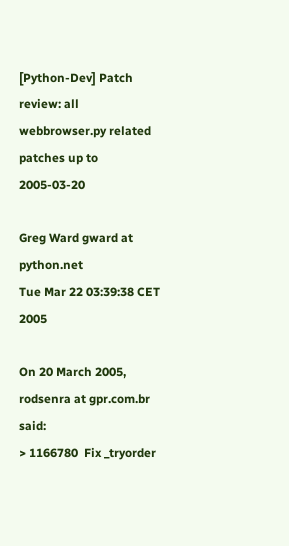[Python-Dev] Patch review: all webbrowser.py related patches up to 2005-03-20

Greg Ward gward at python.net
Tue Mar 22 03:39:38 CET 2005

On 20 March 2005, rodsenra at gpr.com.br said:
> 1166780  Fix _tryorder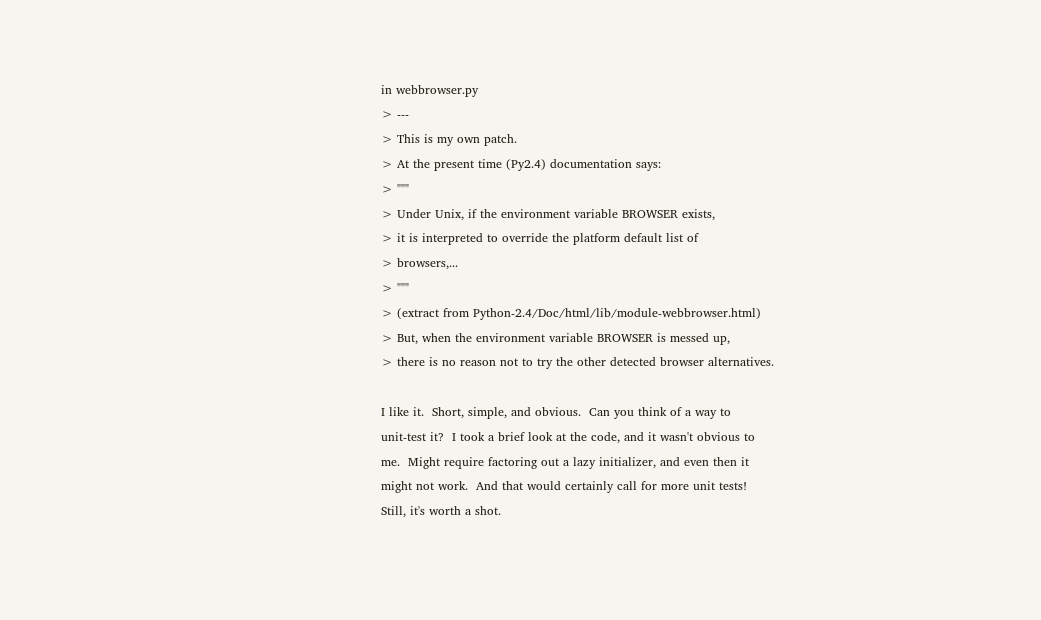in webbrowser.py
> ---
> This is my own patch.
> At the present time (Py2.4) documentation says:
> """
> Under Unix, if the environment variable BROWSER exists,
> it is interpreted to override the platform default list of
> browsers,...
> """
> (extract from Python-2.4/Doc/html/lib/module-webbrowser.html)
> But, when the environment variable BROWSER is messed up,
> there is no reason not to try the other detected browser alternatives.

I like it.  Short, simple, and obvious.  Can you think of a way to
unit-test it?  I took a brief look at the code, and it wasn't obvious to
me.  Might require factoring out a lazy initializer, and even then it
might not work.  And that would certainly call for more unit tests!
Still, it's worth a shot.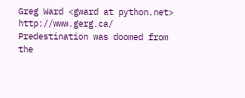Greg Ward <gward at python.net>                         http://www.gerg.ca/
Predestination was doomed from the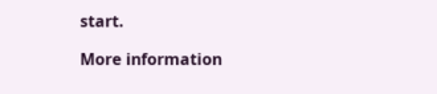start.

More information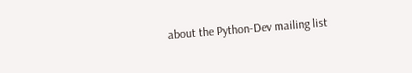about the Python-Dev mailing list